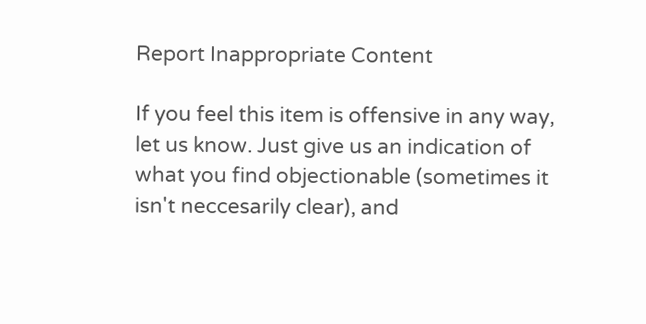Report Inappropriate Content

If you feel this item is offensive in any way, let us know. Just give us an indication of what you find objectionable (sometimes it isn't neccesarily clear), and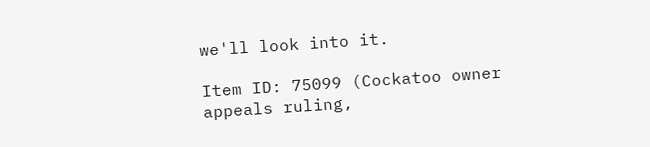we'll look into it.

Item ID: 75099 (Cockatoo owner appeals ruling,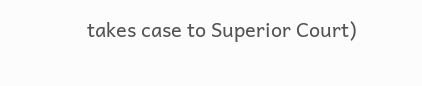takes case to Superior Court)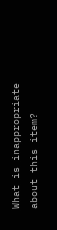What is inappropriate about this item?